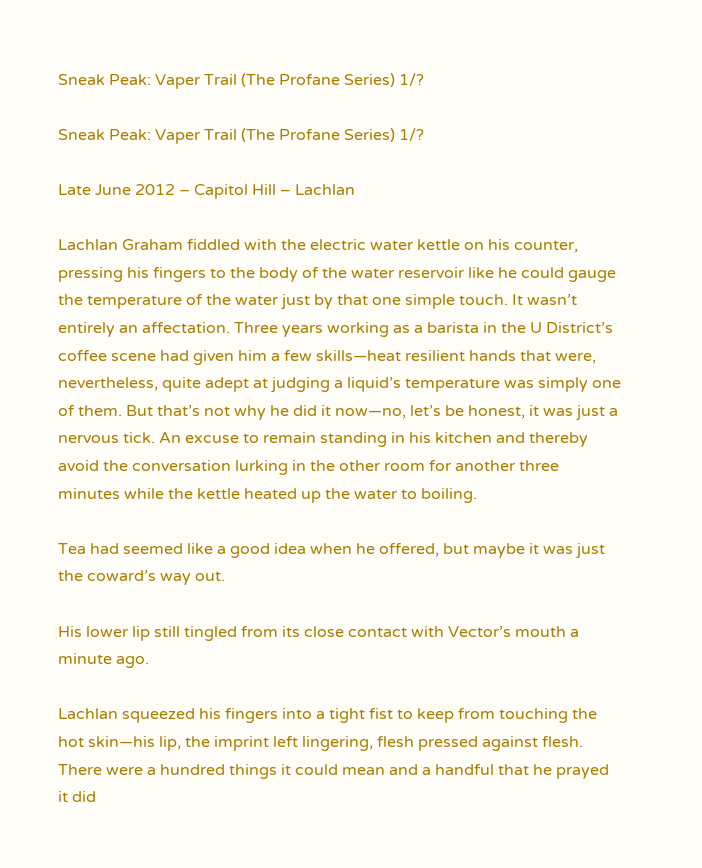Sneak Peak: Vaper Trail (The Profane Series) 1/?

Sneak Peak: Vaper Trail (The Profane Series) 1/?

Late June 2012 – Capitol Hill – Lachlan

Lachlan Graham fiddled with the electric water kettle on his counter, pressing his fingers to the body of the water reservoir like he could gauge the temperature of the water just by that one simple touch. It wasn’t entirely an affectation. Three years working as a barista in the U District’s coffee scene had given him a few skills—heat resilient hands that were, nevertheless, quite adept at judging a liquid’s temperature was simply one of them. But that’s not why he did it now—no, let’s be honest, it was just a nervous tick. An excuse to remain standing in his kitchen and thereby avoid the conversation lurking in the other room for another three minutes while the kettle heated up the water to boiling.

Tea had seemed like a good idea when he offered, but maybe it was just the coward’s way out.

His lower lip still tingled from its close contact with Vector’s mouth a minute ago.

Lachlan squeezed his fingers into a tight fist to keep from touching the hot skin—his lip, the imprint left lingering, flesh pressed against flesh. There were a hundred things it could mean and a handful that he prayed it did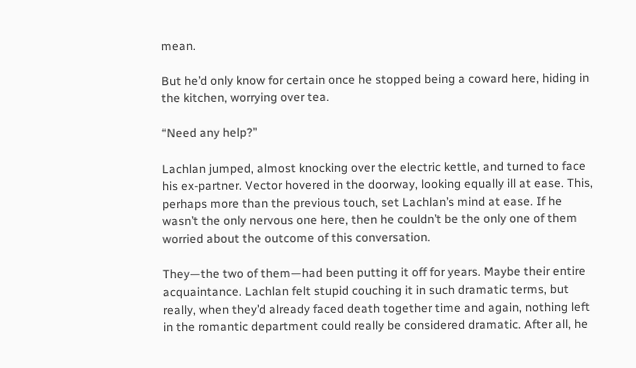mean.

But he’d only know for certain once he stopped being a coward here, hiding in the kitchen, worrying over tea.

“Need any help?”

Lachlan jumped, almost knocking over the electric kettle, and turned to face his ex-partner. Vector hovered in the doorway, looking equally ill at ease. This, perhaps more than the previous touch, set Lachlan’s mind at ease. If he wasn’t the only nervous one here, then he couldn’t be the only one of them worried about the outcome of this conversation.

They—the two of them—had been putting it off for years. Maybe their entire acquaintance. Lachlan felt stupid couching it in such dramatic terms, but really, when they’d already faced death together time and again, nothing left in the romantic department could really be considered dramatic. After all, he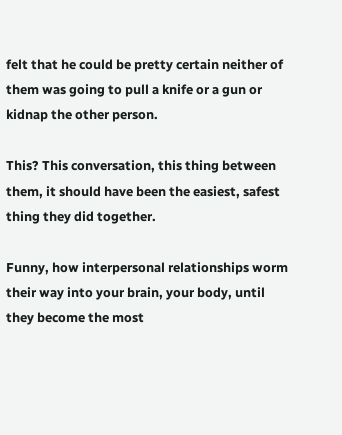felt that he could be pretty certain neither of them was going to pull a knife or a gun or kidnap the other person.

This? This conversation, this thing between them, it should have been the easiest, safest thing they did together.

Funny, how interpersonal relationships worm their way into your brain, your body, until they become the most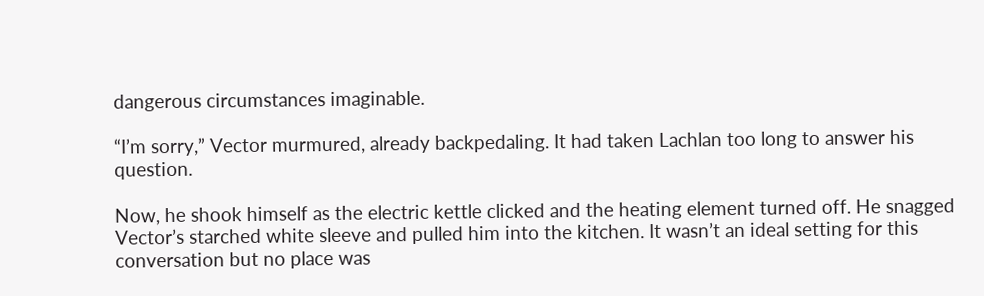dangerous circumstances imaginable.

“I’m sorry,” Vector murmured, already backpedaling. It had taken Lachlan too long to answer his question.

Now, he shook himself as the electric kettle clicked and the heating element turned off. He snagged Vector’s starched white sleeve and pulled him into the kitchen. It wasn’t an ideal setting for this conversation but no place was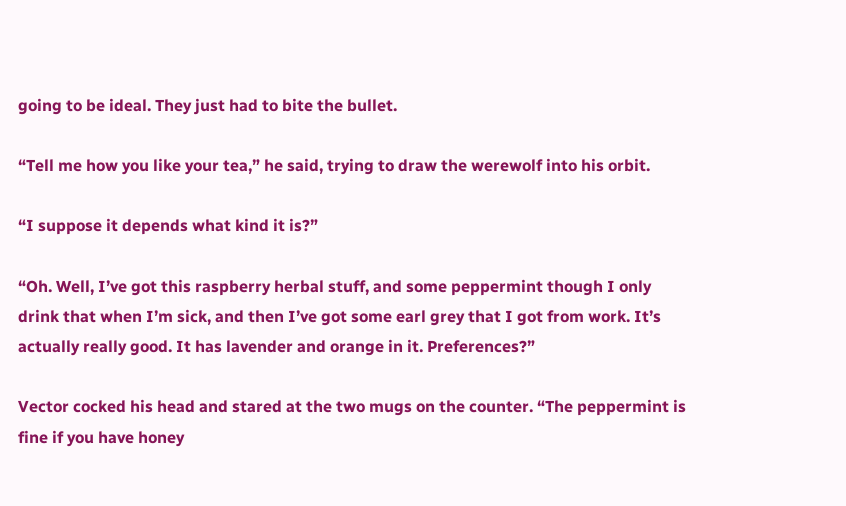going to be ideal. They just had to bite the bullet.

“Tell me how you like your tea,” he said, trying to draw the werewolf into his orbit.

“I suppose it depends what kind it is?”

“Oh. Well, I’ve got this raspberry herbal stuff, and some peppermint though I only drink that when I’m sick, and then I’ve got some earl grey that I got from work. It’s actually really good. It has lavender and orange in it. Preferences?”

Vector cocked his head and stared at the two mugs on the counter. “The peppermint is fine if you have honey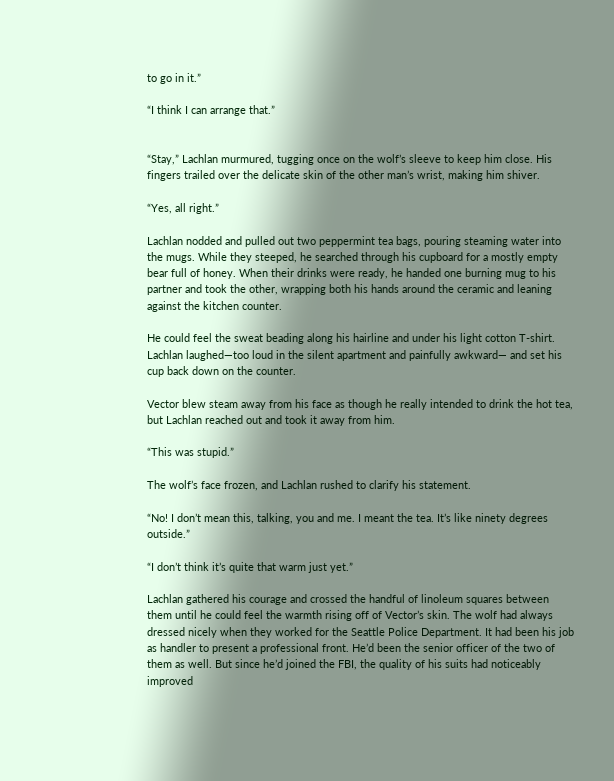to go in it.”

“I think I can arrange that.”


“Stay,” Lachlan murmured, tugging once on the wolf’s sleeve to keep him close. His fingers trailed over the delicate skin of the other man’s wrist, making him shiver.

“Yes, all right.”

Lachlan nodded and pulled out two peppermint tea bags, pouring steaming water into the mugs. While they steeped, he searched through his cupboard for a mostly empty bear full of honey. When their drinks were ready, he handed one burning mug to his partner and took the other, wrapping both his hands around the ceramic and leaning against the kitchen counter.

He could feel the sweat beading along his hairline and under his light cotton T-shirt. Lachlan laughed—too loud in the silent apartment and painfully awkward— and set his cup back down on the counter.

Vector blew steam away from his face as though he really intended to drink the hot tea, but Lachlan reached out and took it away from him.

“This was stupid.”

The wolf’s face frozen, and Lachlan rushed to clarify his statement.

“No! I don’t mean this, talking, you and me. I meant the tea. It’s like ninety degrees outside.”

“I don’t think it’s quite that warm just yet.”

Lachlan gathered his courage and crossed the handful of linoleum squares between them until he could feel the warmth rising off of Vector’s skin. The wolf had always dressed nicely when they worked for the Seattle Police Department. It had been his job as handler to present a professional front. He’d been the senior officer of the two of them as well. But since he’d joined the FBI, the quality of his suits had noticeably improved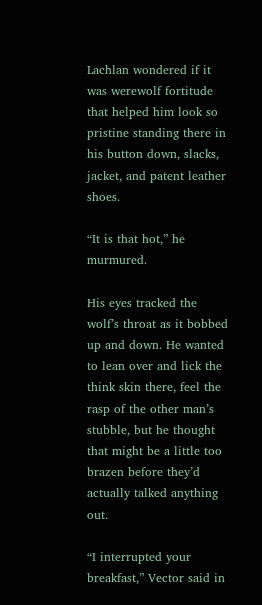Lachlan wondered if it was werewolf fortitude that helped him look so pristine standing there in his button down, slacks, jacket, and patent leather shoes.

“It is that hot,” he murmured.

His eyes tracked the wolf’s throat as it bobbed up and down. He wanted to lean over and lick the think skin there, feel the rasp of the other man’s stubble, but he thought that might be a little too brazen before they’d actually talked anything out.

“I interrupted your breakfast,” Vector said in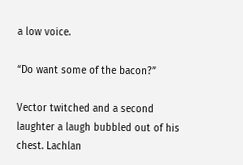a low voice.

“Do want some of the bacon?”

Vector twitched and a second laughter a laugh bubbled out of his chest. Lachlan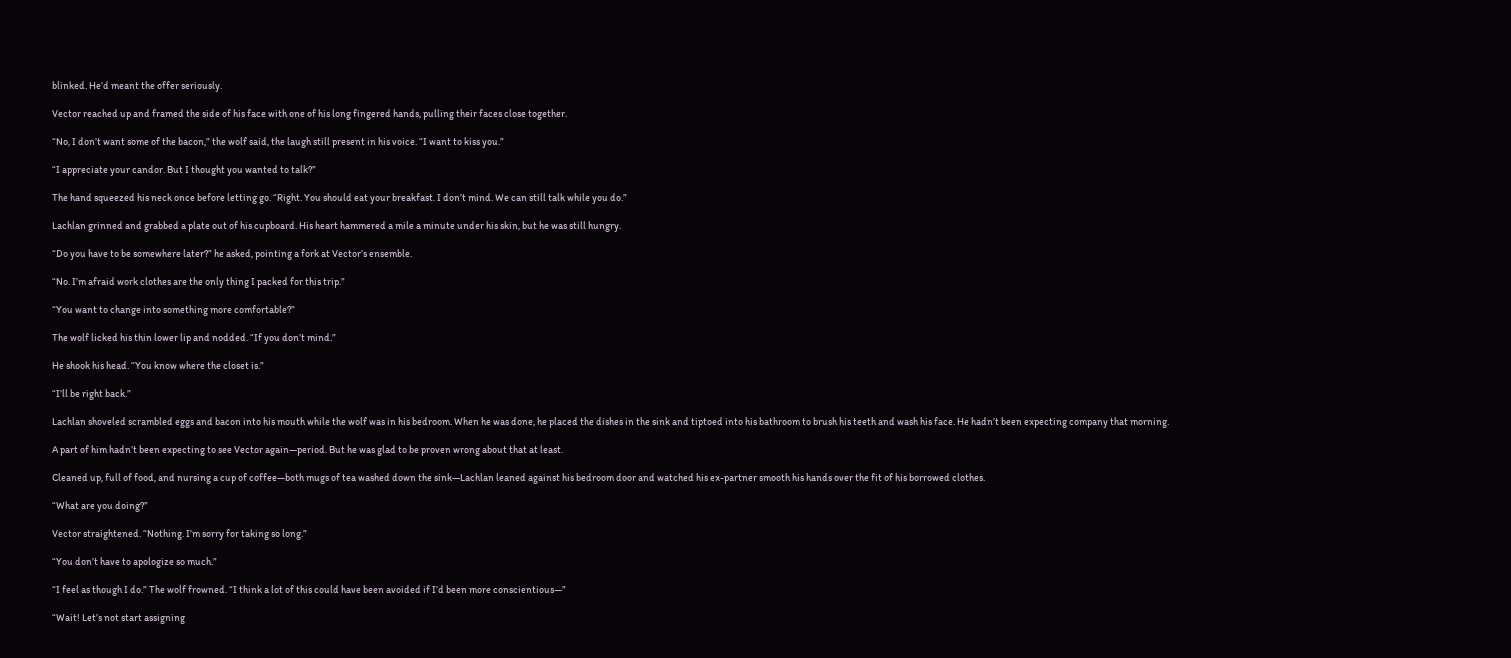blinked. He’d meant the offer seriously.

Vector reached up and framed the side of his face with one of his long fingered hands, pulling their faces close together.

“No, I don’t want some of the bacon,” the wolf said, the laugh still present in his voice. “I want to kiss you.”

“I appreciate your candor. But I thought you wanted to talk?”

The hand squeezed his neck once before letting go. “Right. You should eat your breakfast. I don’t mind. We can still talk while you do.”

Lachlan grinned and grabbed a plate out of his cupboard. His heart hammered a mile a minute under his skin, but he was still hungry.

“Do you have to be somewhere later?” he asked, pointing a fork at Vector’s ensemble.

“No. I’m afraid work clothes are the only thing I packed for this trip.”

“You want to change into something more comfortable?”

The wolf licked his thin lower lip and nodded. “If you don’t mind.”

He shook his head. “You know where the closet is.”

“I’ll be right back.”

Lachlan shoveled scrambled eggs and bacon into his mouth while the wolf was in his bedroom. When he was done, he placed the dishes in the sink and tiptoed into his bathroom to brush his teeth and wash his face. He hadn’t been expecting company that morning.

A part of him hadn’t been expecting to see Vector again—period. But he was glad to be proven wrong about that at least.

Cleaned up, full of food, and nursing a cup of coffee—both mugs of tea washed down the sink—Lachlan leaned against his bedroom door and watched his ex-partner smooth his hands over the fit of his borrowed clothes.

“What are you doing?”

Vector straightened. “Nothing. I’m sorry for taking so long.”

“You don’t have to apologize so much.”

“I feel as though I do.” The wolf frowned. “I think a lot of this could have been avoided if I’d been more conscientious—”

“Wait! Let’s not start assigning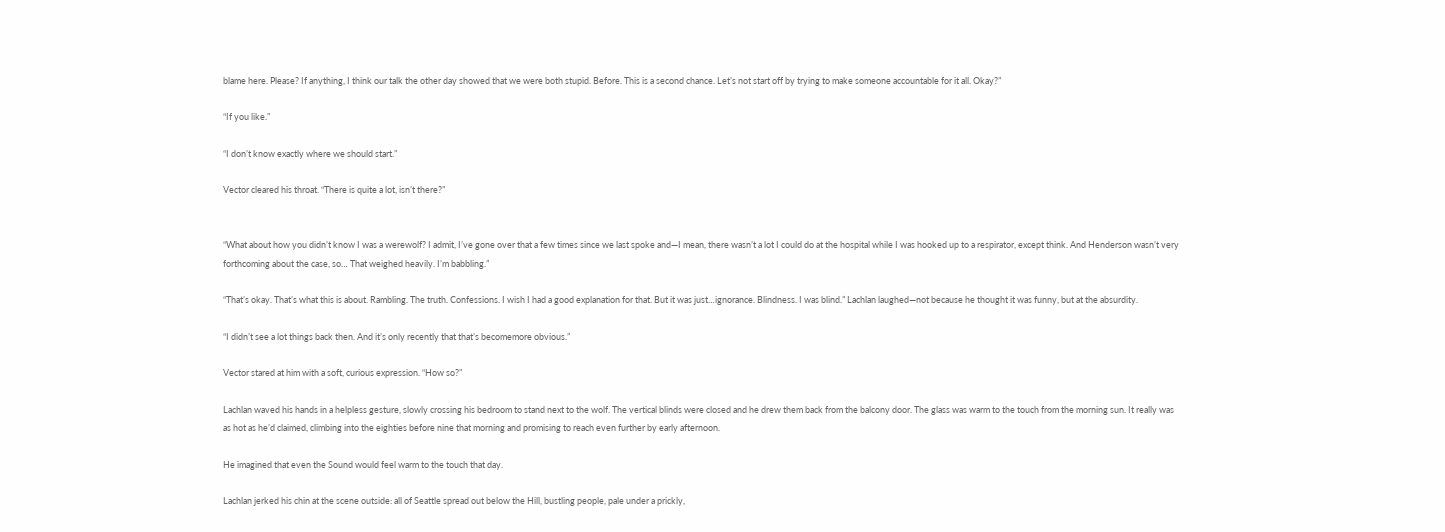blame here. Please? If anything, I think our talk the other day showed that we were both stupid. Before. This is a second chance. Let’s not start off by trying to make someone accountable for it all. Okay?”

“If you like.”

“I don’t know exactly where we should start.”

Vector cleared his throat. “There is quite a lot, isn’t there?”


“What about how you didn’t know I was a werewolf? I admit, I’ve gone over that a few times since we last spoke and—I mean, there wasn’t a lot I could do at the hospital while I was hooked up to a respirator, except think. And Henderson wasn’t very forthcoming about the case, so… That weighed heavily. I’m babbling.”

“That’s okay. That’s what this is about. Rambling. The truth. Confessions. I wish I had a good explanation for that. But it was just…ignorance. Blindness. I was blind.” Lachlan laughed—not because he thought it was funny, but at the absurdity.

“I didn’t see a lot things back then. And it’s only recently that that’s becomemore obvious.”

Vector stared at him with a soft, curious expression. “How so?”

Lachlan waved his hands in a helpless gesture, slowly crossing his bedroom to stand next to the wolf. The vertical blinds were closed and he drew them back from the balcony door. The glass was warm to the touch from the morning sun. It really was as hot as he’d claimed, climbing into the eighties before nine that morning and promising to reach even further by early afternoon.

He imagined that even the Sound would feel warm to the touch that day.

Lachlan jerked his chin at the scene outside: all of Seattle spread out below the Hill, bustling people, pale under a prickly,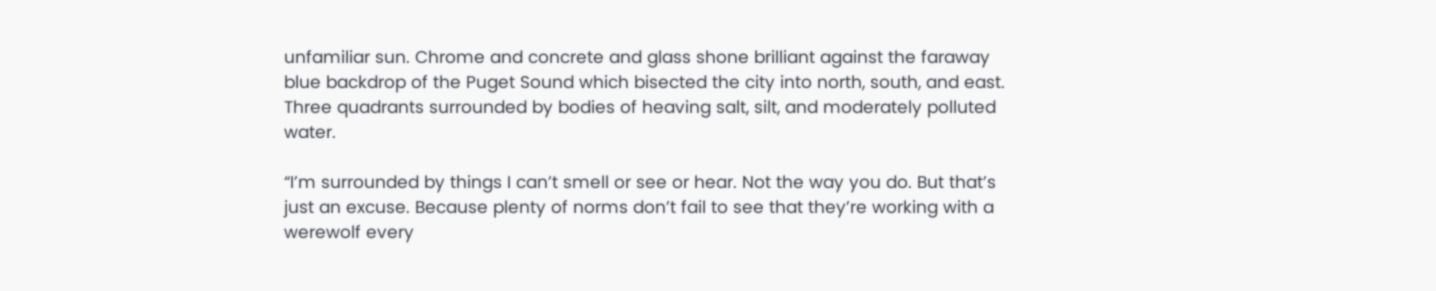unfamiliar sun. Chrome and concrete and glass shone brilliant against the faraway blue backdrop of the Puget Sound which bisected the city into north, south, and east. Three quadrants surrounded by bodies of heaving salt, silt, and moderately polluted water.

“I’m surrounded by things I can’t smell or see or hear. Not the way you do. But that’s just an excuse. Because plenty of norms don’t fail to see that they’re working with a werewolf every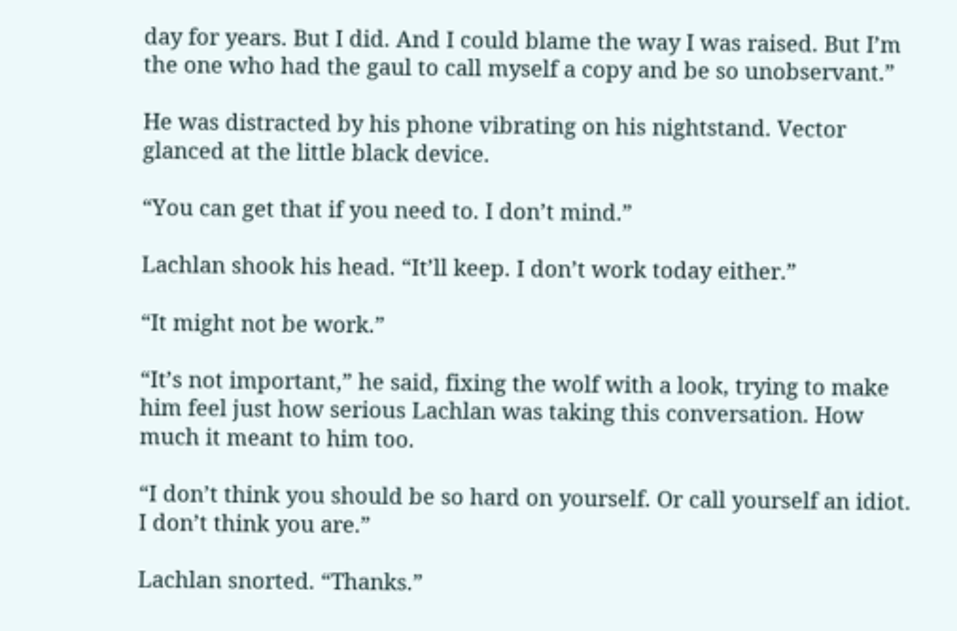day for years. But I did. And I could blame the way I was raised. But I’m the one who had the gaul to call myself a copy and be so unobservant.”

He was distracted by his phone vibrating on his nightstand. Vector glanced at the little black device.

“You can get that if you need to. I don’t mind.”

Lachlan shook his head. “It’ll keep. I don’t work today either.”

“It might not be work.”

“It’s not important,” he said, fixing the wolf with a look, trying to make him feel just how serious Lachlan was taking this conversation. How much it meant to him too.

“I don’t think you should be so hard on yourself. Or call yourself an idiot. I don’t think you are.”

Lachlan snorted. “Thanks.”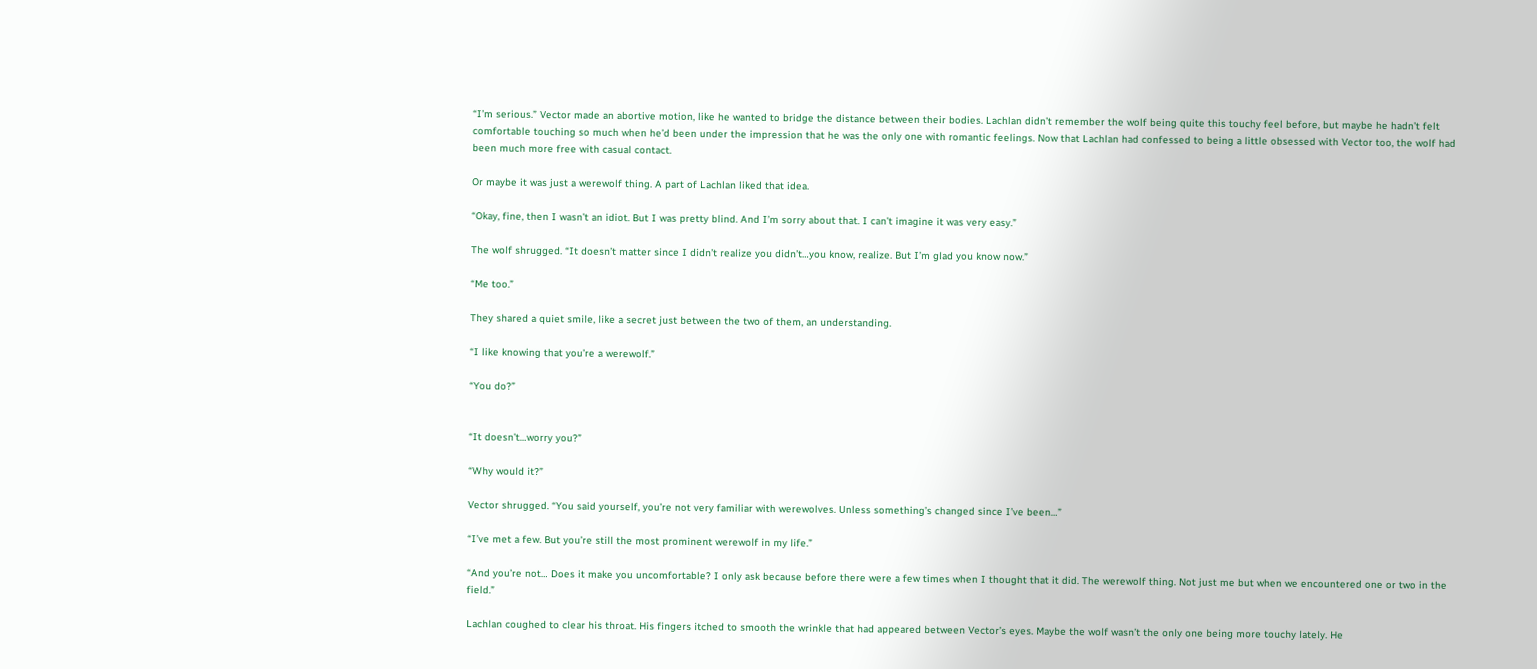“I’m serious.” Vector made an abortive motion, like he wanted to bridge the distance between their bodies. Lachlan didn’t remember the wolf being quite this touchy feel before, but maybe he hadn’t felt comfortable touching so much when he’d been under the impression that he was the only one with romantic feelings. Now that Lachlan had confessed to being a little obsessed with Vector too, the wolf had been much more free with casual contact.

Or maybe it was just a werewolf thing. A part of Lachlan liked that idea.

“Okay, fine, then I wasn’t an idiot. But I was pretty blind. And I’m sorry about that. I can’t imagine it was very easy.”

The wolf shrugged. “It doesn’t matter since I didn’t realize you didn’t…you know, realize. But I’m glad you know now.”

“Me too.”

They shared a quiet smile, like a secret just between the two of them, an understanding.

“I like knowing that you’re a werewolf.”

“You do?”


“It doesn’t…worry you?”

“Why would it?”

Vector shrugged. “You said yourself, you’re not very familiar with werewolves. Unless something’s changed since I’ve been…”

“I’ve met a few. But you’re still the most prominent werewolf in my life.”

“And you’re not… Does it make you uncomfortable? I only ask because before there were a few times when I thought that it did. The werewolf thing. Not just me but when we encountered one or two in the field.”

Lachlan coughed to clear his throat. His fingers itched to smooth the wrinkle that had appeared between Vector’s eyes. Maybe the wolf wasn’t the only one being more touchy lately. He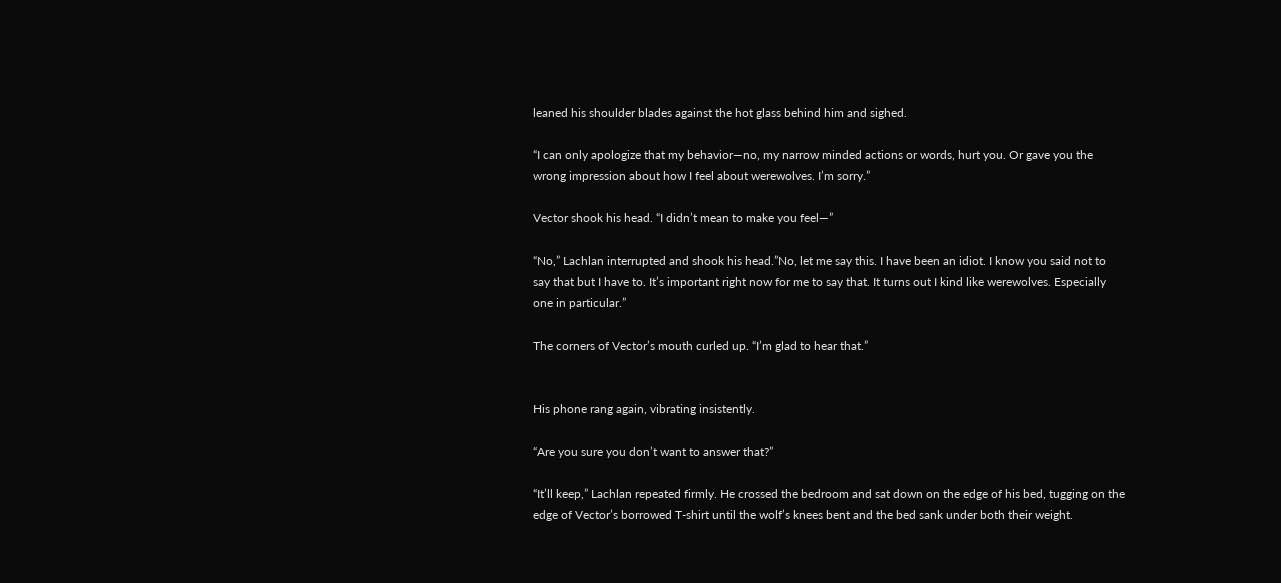leaned his shoulder blades against the hot glass behind him and sighed.

“I can only apologize that my behavior—no, my narrow minded actions or words, hurt you. Or gave you the wrong impression about how I feel about werewolves. I’m sorry.”

Vector shook his head. “I didn’t mean to make you feel—”

“No,” Lachlan interrupted and shook his head.”No, let me say this. I have been an idiot. I know you said not to say that but I have to. It’s important right now for me to say that. It turns out I kind like werewolves. Especially one in particular.”

The corners of Vector’s mouth curled up. “I’m glad to hear that.”


His phone rang again, vibrating insistently.

“Are you sure you don’t want to answer that?”

“It’ll keep,” Lachlan repeated firmly. He crossed the bedroom and sat down on the edge of his bed, tugging on the edge of Vector’s borrowed T-shirt until the wolf’s knees bent and the bed sank under both their weight.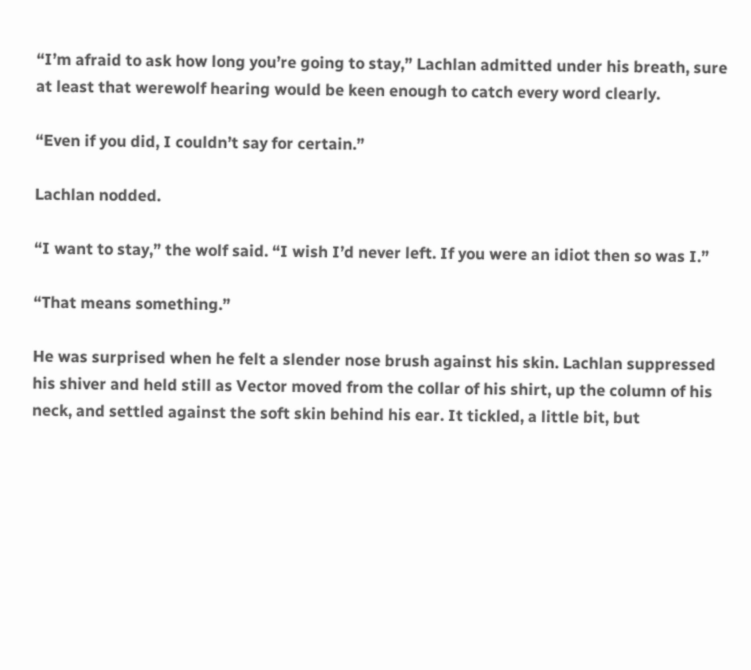“I’m afraid to ask how long you’re going to stay,” Lachlan admitted under his breath, sure at least that werewolf hearing would be keen enough to catch every word clearly.

“Even if you did, I couldn’t say for certain.”

Lachlan nodded.

“I want to stay,” the wolf said. “I wish I’d never left. If you were an idiot then so was I.”

“That means something.”

He was surprised when he felt a slender nose brush against his skin. Lachlan suppressed his shiver and held still as Vector moved from the collar of his shirt, up the column of his neck, and settled against the soft skin behind his ear. It tickled, a little bit, but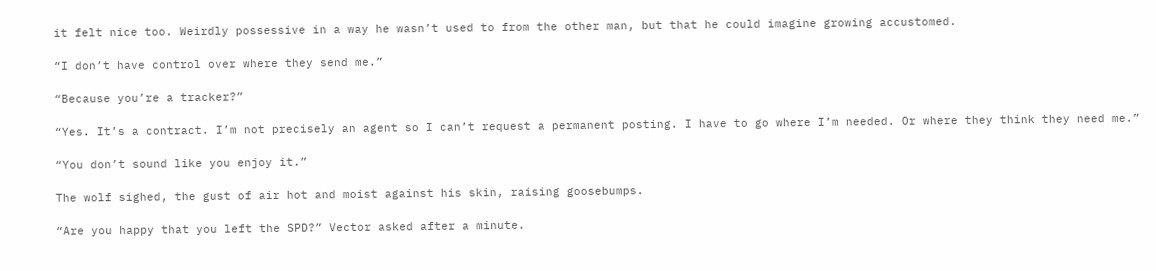it felt nice too. Weirdly possessive in a way he wasn’t used to from the other man, but that he could imagine growing accustomed.

“I don’t have control over where they send me.”

“Because you’re a tracker?”

“Yes. It’s a contract. I’m not precisely an agent so I can’t request a permanent posting. I have to go where I’m needed. Or where they think they need me.”

“You don’t sound like you enjoy it.”

The wolf sighed, the gust of air hot and moist against his skin, raising goosebumps.

“Are you happy that you left the SPD?” Vector asked after a minute.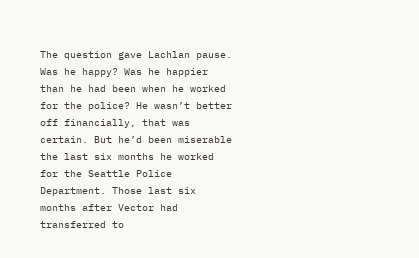The question gave Lachlan pause. Was he happy? Was he happier than he had been when he worked for the police? He wasn’t better off financially, that was certain. But he’d been miserable the last six months he worked for the Seattle Police Department. Those last six months after Vector had transferred to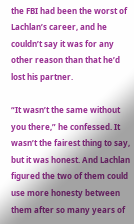the FBI had been the worst of Lachlan’s career, and he couldn’t say it was for any other reason than that he’d lost his partner.

“It wasn’t the same without you there,” he confessed. It wasn’t the fairest thing to say, but it was honest. And Lachlan figured the two of them could use more honesty between them after so many years of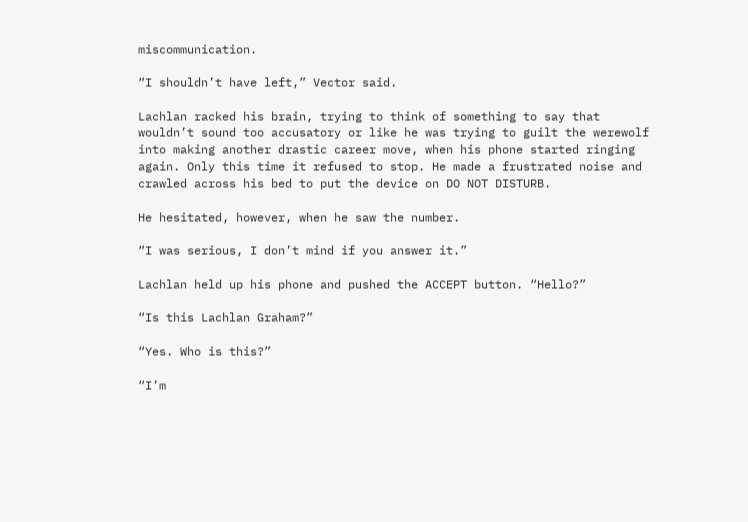miscommunication.

“I shouldn’t have left,” Vector said.

Lachlan racked his brain, trying to think of something to say that wouldn’t sound too accusatory or like he was trying to guilt the werewolf into making another drastic career move, when his phone started ringing again. Only this time it refused to stop. He made a frustrated noise and crawled across his bed to put the device on DO NOT DISTURB.

He hesitated, however, when he saw the number.

“I was serious, I don’t mind if you answer it.”

Lachlan held up his phone and pushed the ACCEPT button. “Hello?”

“Is this Lachlan Graham?”

“Yes. Who is this?”

“I’m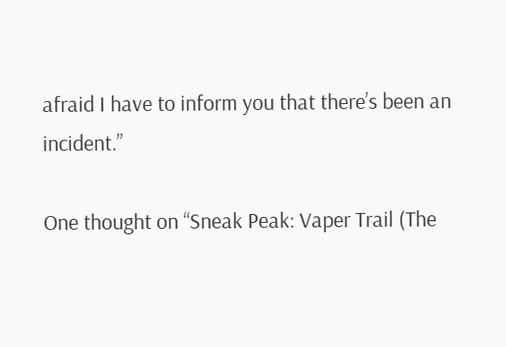afraid I have to inform you that there’s been an incident.”

One thought on “Sneak Peak: Vaper Trail (The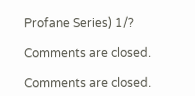Profane Series) 1/?

Comments are closed.

Comments are closed.